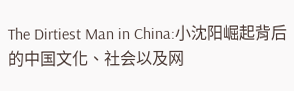The Dirtiest Man in China:小沈阳崛起背后的中国文化、社会以及网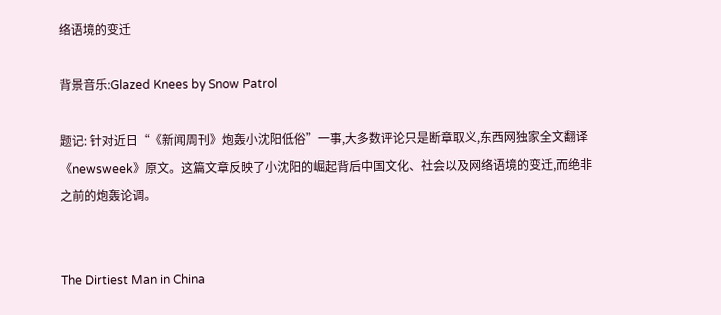络语境的变迁

背景音乐:Glazed Knees by Snow Patrol

题记: 针对近日“《新闻周刊》炮轰小沈阳低俗”一事,大多数评论只是断章取义,东西网独家全文翻译《newsweek》原文。这篇文章反映了小沈阳的崛起背后中国文化、社会以及网络语境的变迁,而绝非之前的炮轰论调。


The Dirtiest Man in China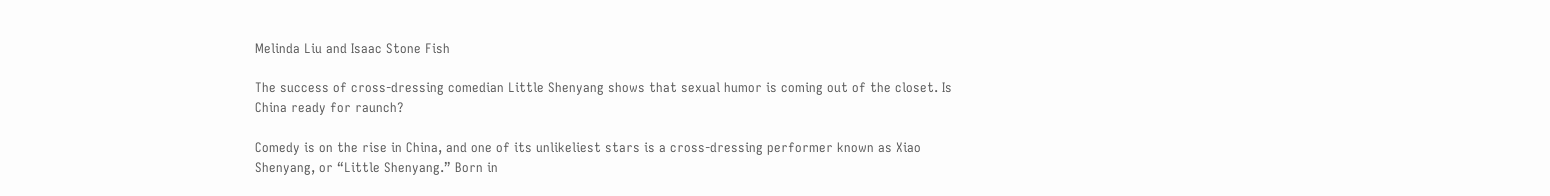Melinda Liu and Isaac Stone Fish

The success of cross-dressing comedian Little Shenyang shows that sexual humor is coming out of the closet. Is China ready for raunch?

Comedy is on the rise in China, and one of its unlikeliest stars is a cross-dressing performer known as Xiao Shenyang, or “Little Shenyang.” Born in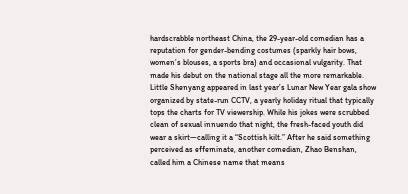hardscrabble northeast China, the 29-year-old comedian has a reputation for gender-bending costumes (sparkly hair bows, women’s blouses, a sports bra) and occasional vulgarity. That made his debut on the national stage all the more remarkable. Little Shenyang appeared in last year’s Lunar New Year gala show organized by state-run CCTV, a yearly holiday ritual that typically tops the charts for TV viewership. While his jokes were scrubbed clean of sexual innuendo that night, the fresh-faced youth did wear a skirt—calling it a “Scottish kilt.” After he said something perceived as effeminate, another comedian, Zhao Benshan, called him a Chinese name that means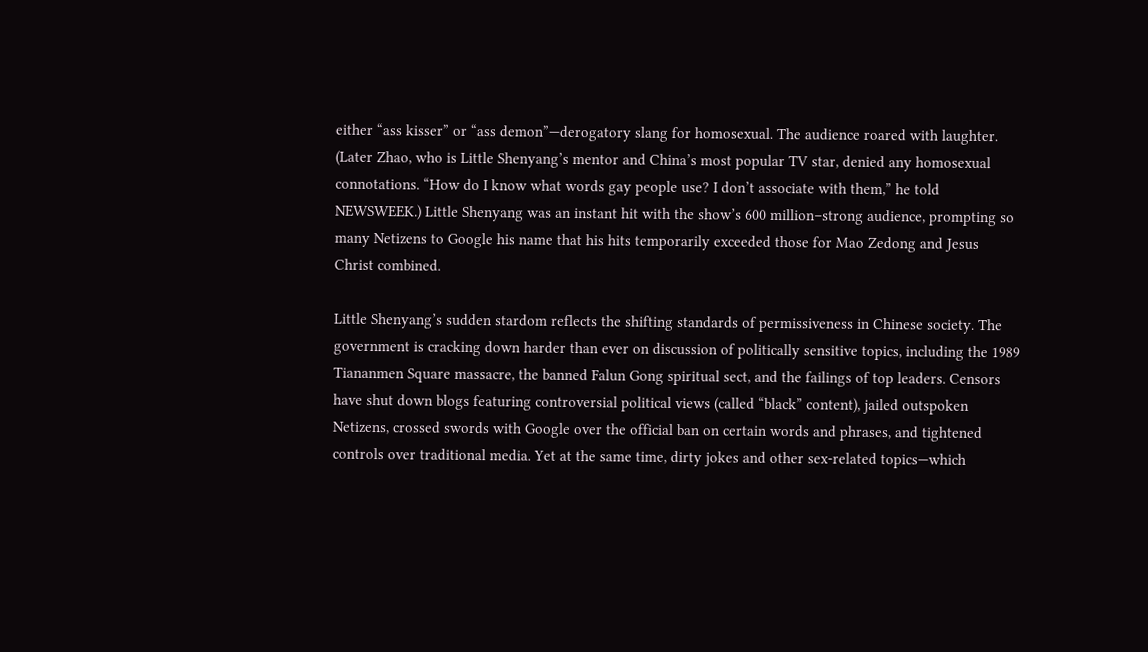either “ass kisser” or “ass demon”—derogatory slang for homosexual. The audience roared with laughter. (Later Zhao, who is Little Shenyang’s mentor and China’s most popular TV star, denied any homosexual connotations. “How do I know what words gay people use? I don’t associate with them,” he told NEWSWEEK.) Little Shenyang was an instant hit with the show’s 600 million–strong audience, prompting so many Netizens to Google his name that his hits temporarily exceeded those for Mao Zedong and Jesus Christ combined.

Little Shenyang’s sudden stardom reflects the shifting standards of permissiveness in Chinese society. The government is cracking down harder than ever on discussion of politically sensitive topics, including the 1989 Tiananmen Square massacre, the banned Falun Gong spiritual sect, and the failings of top leaders. Censors have shut down blogs featuring controversial political views (called “black” content), jailed outspoken Netizens, crossed swords with Google over the official ban on certain words and phrases, and tightened controls over traditional media. Yet at the same time, dirty jokes and other sex-related topics—which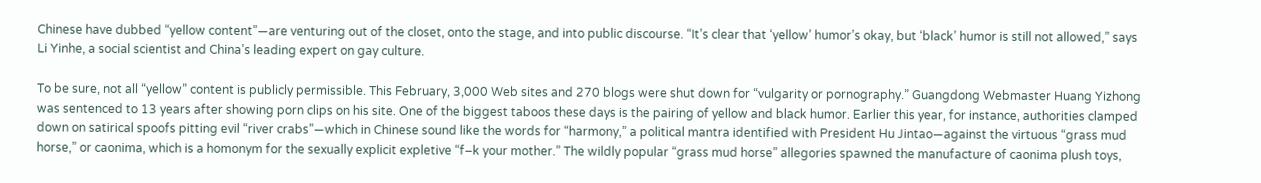Chinese have dubbed “yellow content”—are venturing out of the closet, onto the stage, and into public discourse. “It’s clear that ‘yellow’ humor’s okay, but ‘black’ humor is still not allowed,” says Li Yinhe, a social scientist and China’s leading expert on gay culture.

To be sure, not all “yellow” content is publicly permissible. This February, 3,000 Web sites and 270 blogs were shut down for “vulgarity or pornography.” Guangdong Webmaster Huang Yizhong was sentenced to 13 years after showing porn clips on his site. One of the biggest taboos these days is the pairing of yellow and black humor. Earlier this year, for instance, authorities clamped down on satirical spoofs pitting evil “river crabs”—which in Chinese sound like the words for “harmony,” a political mantra identified with President Hu Jintao—against the virtuous “grass mud horse,” or caonima, which is a homonym for the sexually explicit expletive “f–k your mother.” The wildly popular “grass mud horse” allegories spawned the manufacture of caonima plush toys,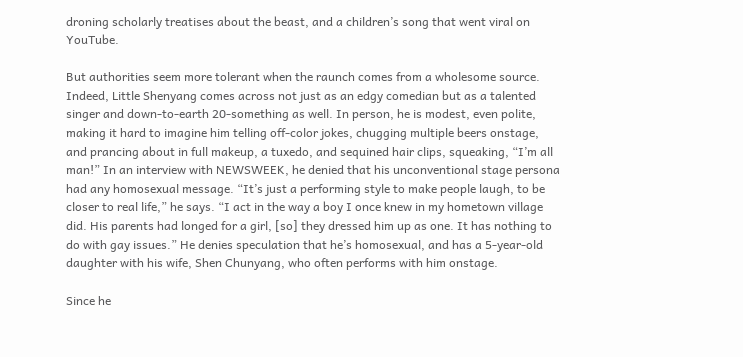droning scholarly treatises about the beast, and a children’s song that went viral on YouTube.

But authorities seem more tolerant when the raunch comes from a wholesome source. Indeed, Little Shenyang comes across not just as an edgy comedian but as a talented singer and down-to-earth 20-something as well. In person, he is modest, even polite, making it hard to imagine him telling off-color jokes, chugging multiple beers onstage, and prancing about in full makeup, a tuxedo, and sequined hair clips, squeaking, “I’m all man!” In an interview with NEWSWEEK, he denied that his unconventional stage persona had any homosexual message. “It’s just a performing style to make people laugh, to be closer to real life,” he says. “I act in the way a boy I once knew in my hometown village did. His parents had longed for a girl, [so] they dressed him up as one. It has nothing to do with gay issues.” He denies speculation that he’s homosexual, and has a 5-year-old daughter with his wife, Shen Chunyang, who often performs with him onstage.

Since he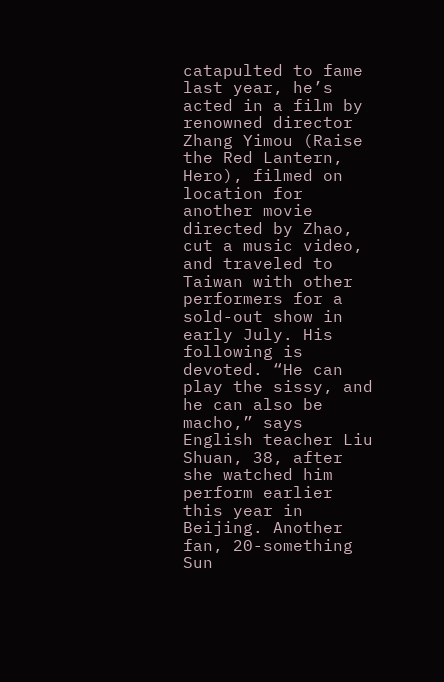catapulted to fame last year, he’s acted in a film by renowned director Zhang Yimou (Raise the Red Lantern, Hero), filmed on location for another movie directed by Zhao, cut a music video, and traveled to Taiwan with other performers for a sold-out show in early July. His following is devoted. “He can play the sissy, and he can also be macho,” says English teacher Liu Shuan, 38, after she watched him perform earlier this year in Beijing. Another fan, 20-something Sun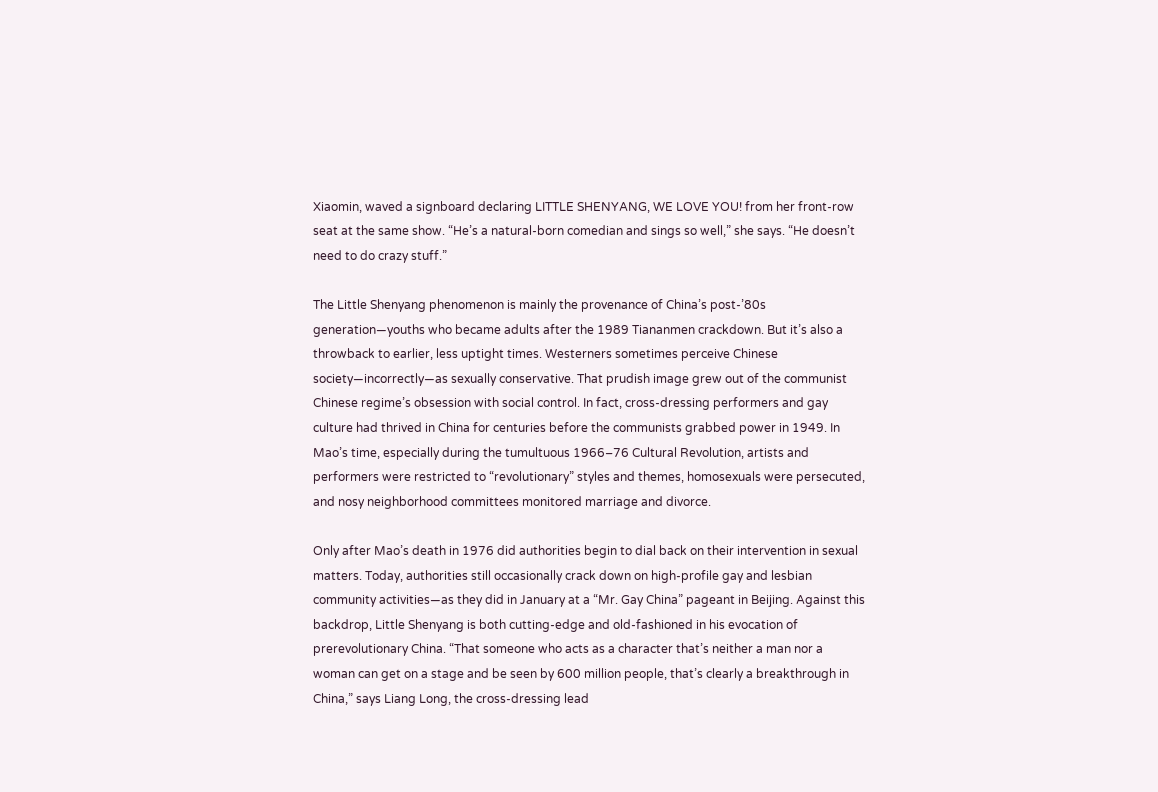Xiaomin, waved a signboard declaring LITTLE SHENYANG, WE LOVE YOU! from her front-row seat at the same show. “He’s a natural-born comedian and sings so well,” she says. “He doesn’t need to do crazy stuff.”

The Little Shenyang phenomenon is mainly the provenance of China’s post-’80s generation—youths who became adults after the 1989 Tiananmen crackdown. But it’s also a throwback to earlier, less uptight times. Westerners sometimes perceive Chinese society—incorrectly—as sexually conservative. That prudish image grew out of the communist Chinese regime’s obsession with social control. In fact, cross-dressing performers and gay culture had thrived in China for centuries before the communists grabbed power in 1949. In Mao’s time, especially during the tumultuous 1966–76 Cultural Revolution, artists and performers were restricted to “revolutionary” styles and themes, homosexuals were persecuted, and nosy neighborhood committees monitored marriage and divorce.

Only after Mao’s death in 1976 did authorities begin to dial back on their intervention in sexual matters. Today, authorities still occasionally crack down on high-profile gay and lesbian community activities—as they did in January at a “Mr. Gay China” pageant in Beijing. Against this backdrop, Little Shenyang is both cutting-edge and old-fashioned in his evocation of prerevolutionary China. “That someone who acts as a character that’s neither a man nor a woman can get on a stage and be seen by 600 million people, that’s clearly a breakthrough in China,” says Liang Long, the cross-dressing lead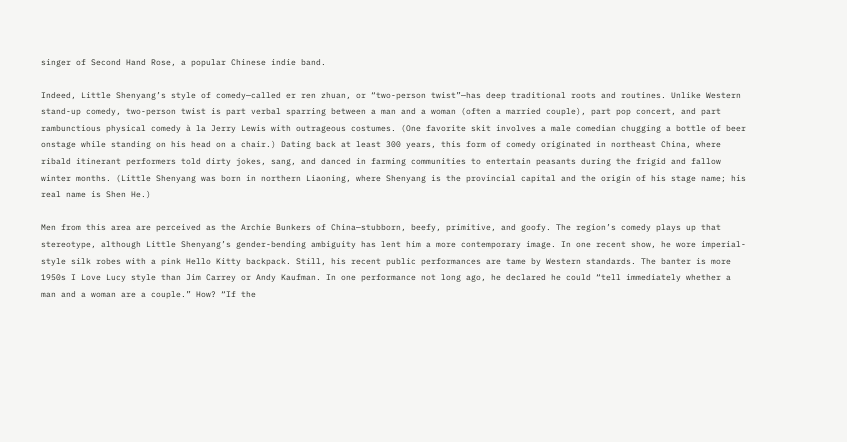singer of Second Hand Rose, a popular Chinese indie band.

Indeed, Little Shenyang’s style of comedy—called er ren zhuan, or “two-person twist”—has deep traditional roots and routines. Unlike Western stand-up comedy, two-person twist is part verbal sparring between a man and a woman (often a married couple), part pop concert, and part rambunctious physical comedy à la Jerry Lewis with outrageous costumes. (One favorite skit involves a male comedian chugging a bottle of beer onstage while standing on his head on a chair.) Dating back at least 300 years, this form of comedy originated in northeast China, where ribald itinerant performers told dirty jokes, sang, and danced in farming communities to entertain peasants during the frigid and fallow winter months. (Little Shenyang was born in northern Liaoning, where Shenyang is the provincial capital and the origin of his stage name; his real name is Shen He.)

Men from this area are perceived as the Archie Bunkers of China—stubborn, beefy, primitive, and goofy. The region’s comedy plays up that stereotype, although Little Shenyang’s gender-bending ambiguity has lent him a more contemporary image. In one recent show, he wore imperial-style silk robes with a pink Hello Kitty backpack. Still, his recent public performances are tame by Western standards. The banter is more 1950s I Love Lucy style than Jim Carrey or Andy Kaufman. In one performance not long ago, he declared he could “tell immediately whether a man and a woman are a couple.” How? “If the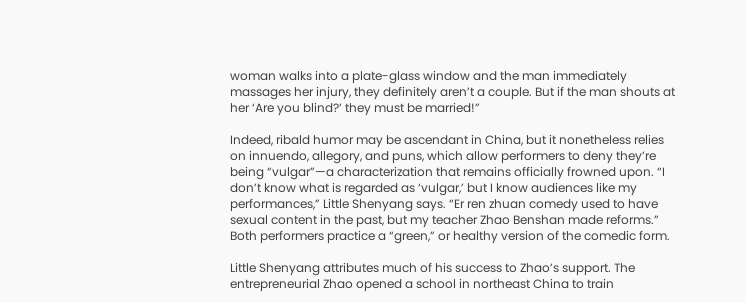woman walks into a plate-glass window and the man immediately massages her injury, they definitely aren’t a couple. But if the man shouts at her ‘Are you blind?’ they must be married!”

Indeed, ribald humor may be ascendant in China, but it nonetheless relies on innuendo, allegory, and puns, which allow performers to deny they’re being “vulgar”—a characterization that remains officially frowned upon. “I don’t know what is regarded as ‘vulgar,’ but I know audiences like my performances,” Little Shenyang says. “Er ren zhuan comedy used to have sexual content in the past, but my teacher Zhao Benshan made reforms.” Both performers practice a “green,” or healthy version of the comedic form.

Little Shenyang attributes much of his success to Zhao’s support. The entrepreneurial Zhao opened a school in northeast China to train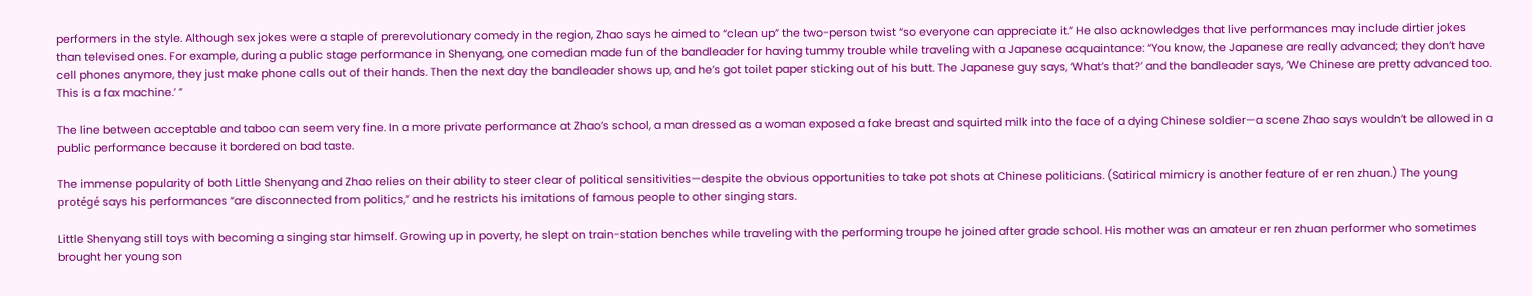performers in the style. Although sex jokes were a staple of prerevolutionary comedy in the region, Zhao says he aimed to “clean up” the two-person twist “so everyone can appreciate it.” He also acknowledges that live performances may include dirtier jokes than televised ones. For example, during a public stage performance in Shenyang, one comedian made fun of the bandleader for having tummy trouble while traveling with a Japanese acquaintance: “You know, the Japanese are really advanced; they don’t have cell phones anymore, they just make phone calls out of their hands. Then the next day the bandleader shows up, and he’s got toilet paper sticking out of his butt. The Japanese guy says, ‘What’s that?’ and the bandleader says, ‘We Chinese are pretty advanced too. This is a fax machine.’ ”

The line between acceptable and taboo can seem very fine. In a more private performance at Zhao’s school, a man dressed as a woman exposed a fake breast and squirted milk into the face of a dying Chinese soldier—a scene Zhao says wouldn’t be allowed in a public performance because it bordered on bad taste.

The immense popularity of both Little Shenyang and Zhao relies on their ability to steer clear of political sensitivities—despite the obvious opportunities to take pot shots at Chinese politicians. (Satirical mimicry is another feature of er ren zhuan.) The young protégé says his performances “are disconnected from politics,” and he restricts his imitations of famous people to other singing stars.

Little Shenyang still toys with becoming a singing star himself. Growing up in poverty, he slept on train-station benches while traveling with the performing troupe he joined after grade school. His mother was an amateur er ren zhuan performer who sometimes brought her young son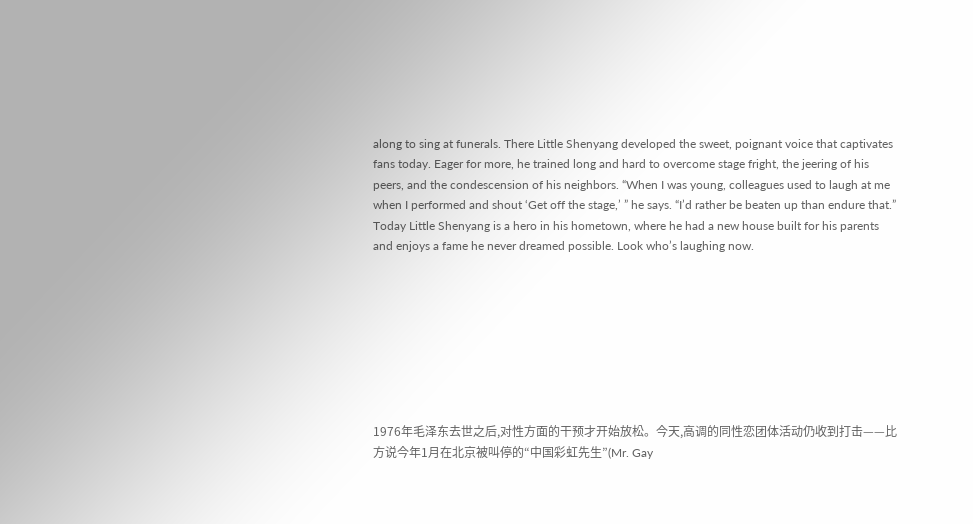along to sing at funerals. There Little Shenyang developed the sweet, poignant voice that captivates fans today. Eager for more, he trained long and hard to overcome stage fright, the jeering of his peers, and the condescension of his neighbors. “When I was young, colleagues used to laugh at me when I performed and shout ‘Get off the stage,’ ” he says. “I’d rather be beaten up than endure that.” Today Little Shenyang is a hero in his hometown, where he had a new house built for his parents and enjoys a fame he never dreamed possible. Look who’s laughing now.








1976年毛泽东去世之后,对性方面的干预才开始放松。今天,高调的同性恋团体活动仍收到打击——比方说今年1月在北京被叫停的“中国彩虹先生”(Mr. Gay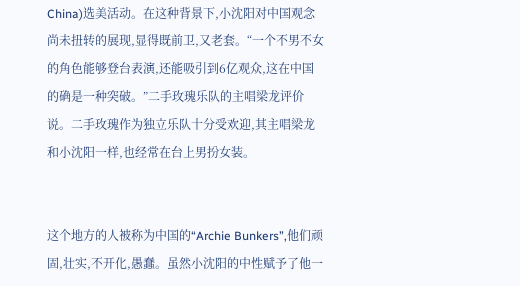China)选美活动。在这种背景下,小沈阳对中国观念尚未扭转的展现,显得既前卫,又老套。“一个不男不女的角色能够登台表演,还能吸引到6亿观众,这在中国的确是一种突破。”二手玫瑰乐队的主唱梁龙评价说。二手玫瑰作为独立乐队十分受欢迎,其主唱梁龙和小沈阳一样,也经常在台上男扮女装。


这个地方的人被称为中国的“Archie Bunkers”,他们顽固,壮实,不开化,愚蠢。虽然小沈阳的中性赋予了他一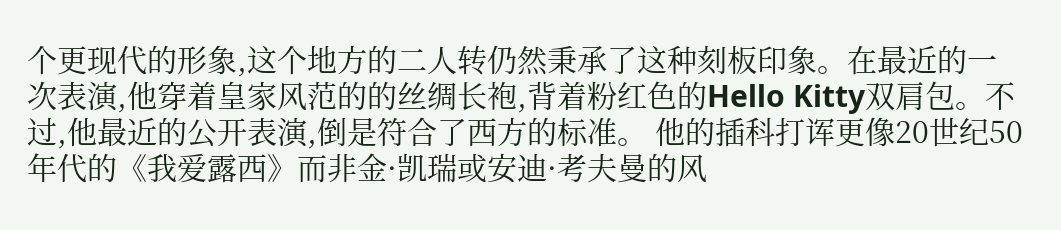个更现代的形象,这个地方的二人转仍然秉承了这种刻板印象。在最近的一次表演,他穿着皇家风范的的丝绸长袍,背着粉红色的Hello Kitty双肩包。不过,他最近的公开表演,倒是符合了西方的标准。 他的插科打诨更像20世纪50年代的《我爱露西》而非金·凯瑞或安迪·考夫曼的风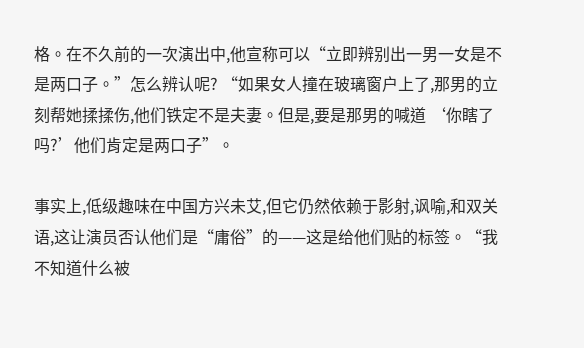格。在不久前的一次演出中,他宣称可以“立即辨别出一男一女是不是两口子。”怎么辨认呢? “如果女人撞在玻璃窗户上了,那男的立刻帮她揉揉伤,他们铁定不是夫妻。但是,要是那男的喊道 ‘你瞎了吗?’他们肯定是两口子”。

事实上,低级趣味在中国方兴未艾,但它仍然依赖于影射,讽喻,和双关语,这让演员否认他们是“庸俗”的——这是给他们贴的标签。“我不知道什么被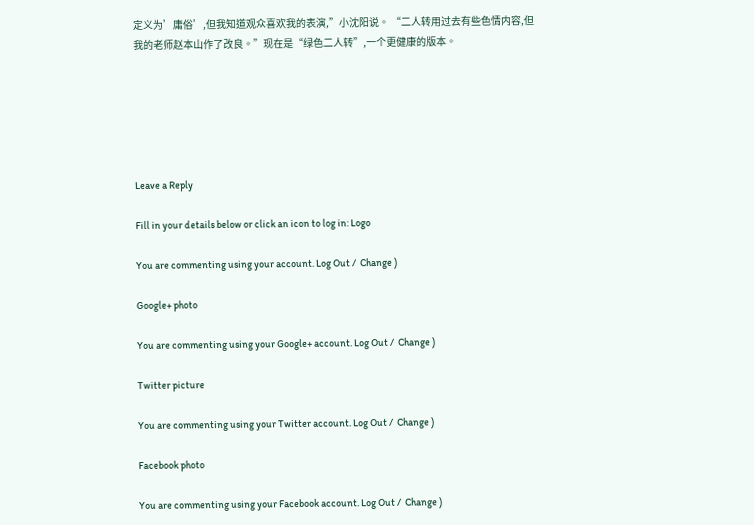定义为’庸俗’,但我知道观众喜欢我的表演,”小沈阳说。 “二人转用过去有些色情内容,但我的老师赵本山作了改良。”现在是“绿色二人转”,一个更健康的版本。






Leave a Reply

Fill in your details below or click an icon to log in: Logo

You are commenting using your account. Log Out /  Change )

Google+ photo

You are commenting using your Google+ account. Log Out /  Change )

Twitter picture

You are commenting using your Twitter account. Log Out /  Change )

Facebook photo

You are commenting using your Facebook account. Log Out /  Change )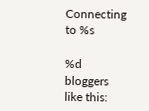Connecting to %s

%d bloggers like this: